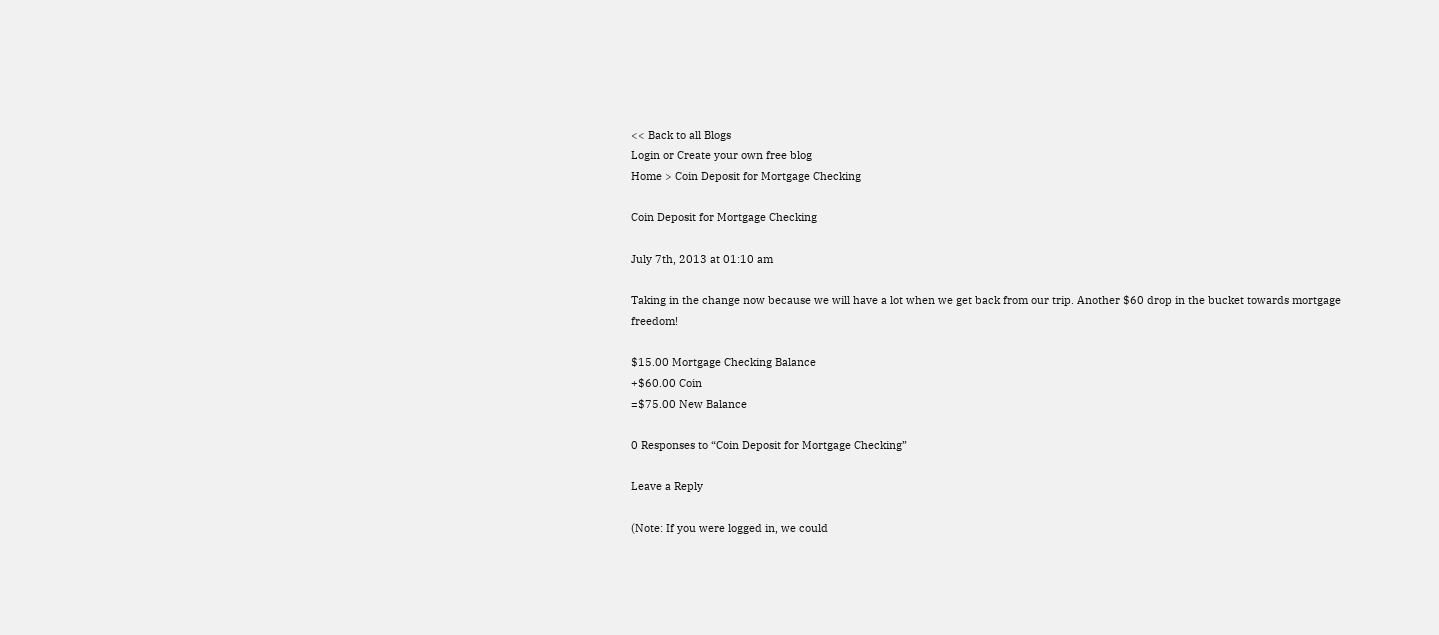<< Back to all Blogs
Login or Create your own free blog
Home > Coin Deposit for Mortgage Checking

Coin Deposit for Mortgage Checking

July 7th, 2013 at 01:10 am

Taking in the change now because we will have a lot when we get back from our trip. Another $60 drop in the bucket towards mortgage freedom!

$15.00 Mortgage Checking Balance
+$60.00 Coin
=$75.00 New Balance

0 Responses to “Coin Deposit for Mortgage Checking”

Leave a Reply

(Note: If you were logged in, we could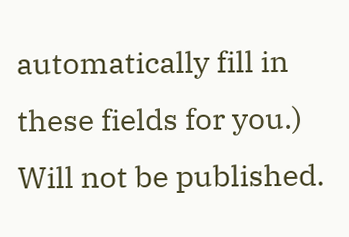automatically fill in these fields for you.)
Will not be published.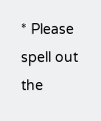* Please spell out the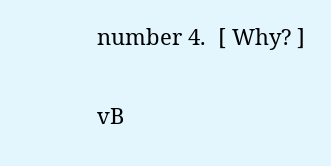number 4.  [ Why? ]

vB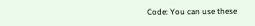Code: You can use these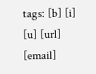tags: [b] [i] [u] [url] [email]